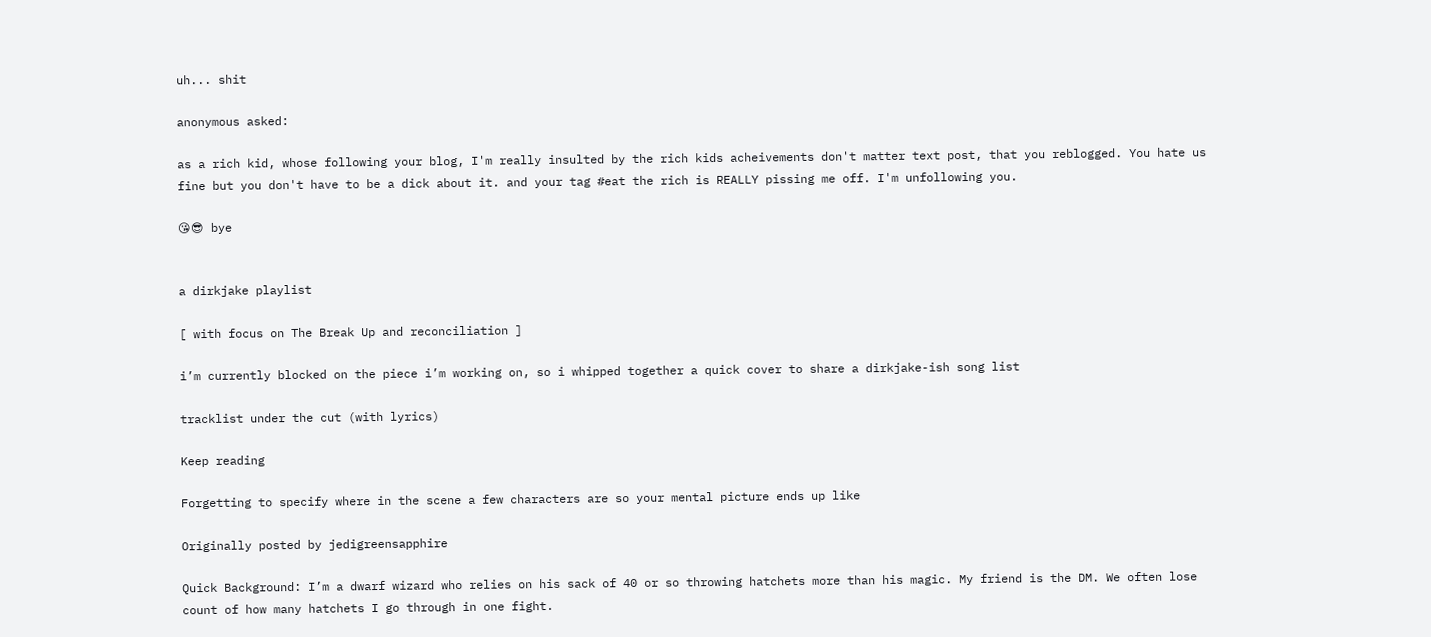uh... shit

anonymous asked:

as a rich kid, whose following your blog, I'm really insulted by the rich kids acheivements don't matter text post, that you reblogged. You hate us fine but you don't have to be a dick about it. and your tag #eat the rich is REALLY pissing me off. I'm unfollowing you.

😘😎 bye


a dirkjake playlist

[ with focus on The Break Up and reconciliation ]

i’m currently blocked on the piece i’m working on, so i whipped together a quick cover to share a dirkjake-ish song list

tracklist under the cut (with lyrics)

Keep reading

Forgetting to specify where in the scene a few characters are so your mental picture ends up like

Originally posted by jedigreensapphire

Quick Background: I’m a dwarf wizard who relies on his sack of 40 or so throwing hatchets more than his magic. My friend is the DM. We often lose count of how many hatchets I go through in one fight.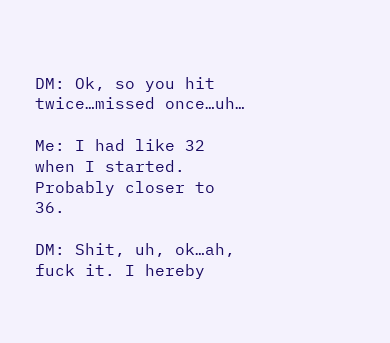DM: Ok, so you hit twice…missed once…uh…

Me: I had like 32 when I started. Probably closer to 36.

DM: Shit, uh, ok…ah, fuck it. I hereby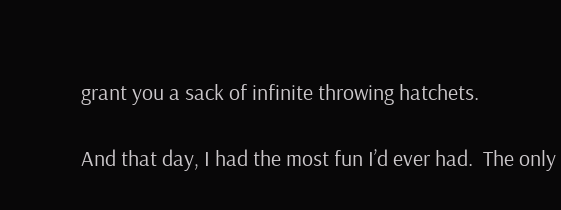grant you a sack of infinite throwing hatchets.

And that day, I had the most fun I’d ever had.  The only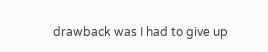drawback was I had to give up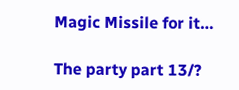Magic Missile for it…

The party part 13/?